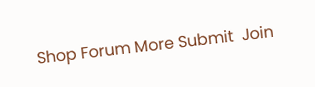Shop Forum More Submit  Join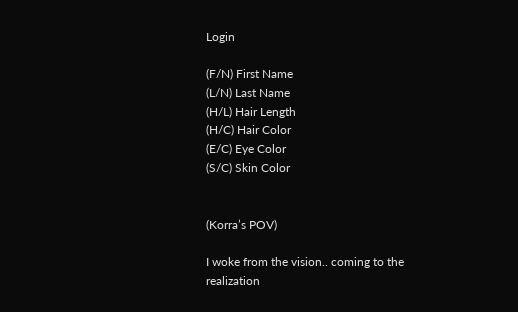Login

(F/N) First Name
(L/N) Last Name
(H/L) Hair Length
(H/C) Hair Color
(E/C) Eye Color
(S/C) Skin Color


(Korra’s POV)

I woke from the vision.. coming to the realization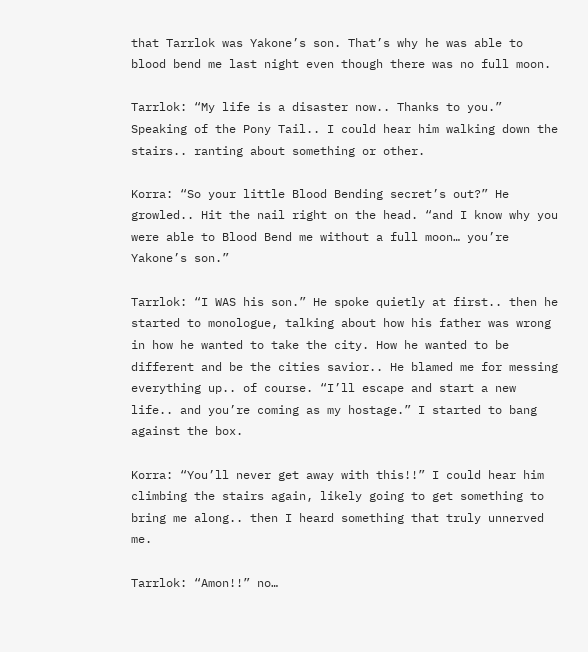that Tarrlok was Yakone’s son. That’s why he was able to blood bend me last night even though there was no full moon.

Tarrlok: “My life is a disaster now.. Thanks to you.” Speaking of the Pony Tail.. I could hear him walking down the stairs.. ranting about something or other.

Korra: “So your little Blood Bending secret’s out?” He growled.. Hit the nail right on the head. “and I know why you were able to Blood Bend me without a full moon… you’re Yakone’s son.”

Tarrlok: “I WAS his son.” He spoke quietly at first.. then he started to monologue, talking about how his father was wrong in how he wanted to take the city. How he wanted to be different and be the cities savior.. He blamed me for messing everything up.. of course. “I’ll escape and start a new life.. and you’re coming as my hostage.” I started to bang against the box.

Korra: “You’ll never get away with this!!” I could hear him climbing the stairs again, likely going to get something to bring me along.. then I heard something that truly unnerved me.

Tarrlok: “Amon!!” no…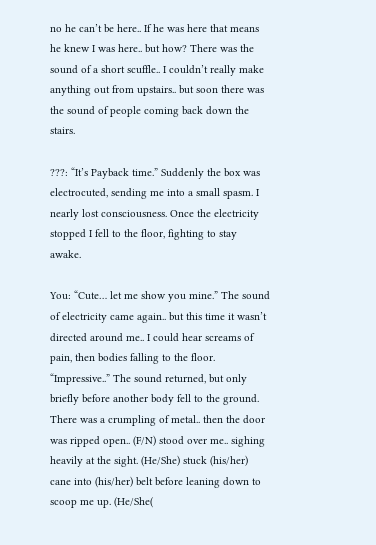no he can’t be here.. If he was here that means he knew I was here.. but how? There was the sound of a short scuffle.. I couldn’t really make anything out from upstairs.. but soon there was the sound of people coming back down the stairs.

???: “It’s Payback time.” Suddenly the box was electrocuted, sending me into a small spasm. I nearly lost consciousness. Once the electricity stopped I fell to the floor, fighting to stay awake.

You: “Cute… let me show you mine.” The sound of electricity came again.. but this time it wasn’t directed around me.. I could hear screams of pain, then bodies falling to the floor. “Impressive..” The sound returned, but only briefly before another body fell to the ground. There was a crumpling of metal.. then the door was ripped open.. (F/N) stood over me.. sighing heavily at the sight. (He/She) stuck (his/her) cane into (his/her) belt before leaning down to scoop me up. (He/She(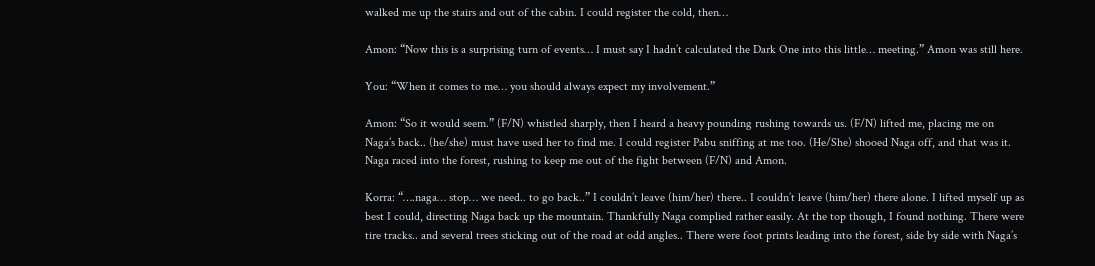walked me up the stairs and out of the cabin. I could register the cold, then…

Amon: “Now this is a surprising turn of events… I must say I hadn’t calculated the Dark One into this little… meeting.” Amon was still here.

You: “When it comes to me… you should always expect my involvement.”

Amon: “So it would seem.” (F/N) whistled sharply, then I heard a heavy pounding rushing towards us. (F/N) lifted me, placing me on Naga’s back.. (he/she) must have used her to find me. I could register Pabu sniffing at me too. (He/She) shooed Naga off, and that was it. Naga raced into the forest, rushing to keep me out of the fight between (F/N) and Amon.

Korra: “….naga… stop… we need.. to go back..” I couldn’t leave (him/her) there.. I couldn’t leave (him/her) there alone. I lifted myself up as best I could, directing Naga back up the mountain. Thankfully Naga complied rather easily. At the top though, I found nothing. There were tire tracks.. and several trees sticking out of the road at odd angles.. There were foot prints leading into the forest, side by side with Naga’s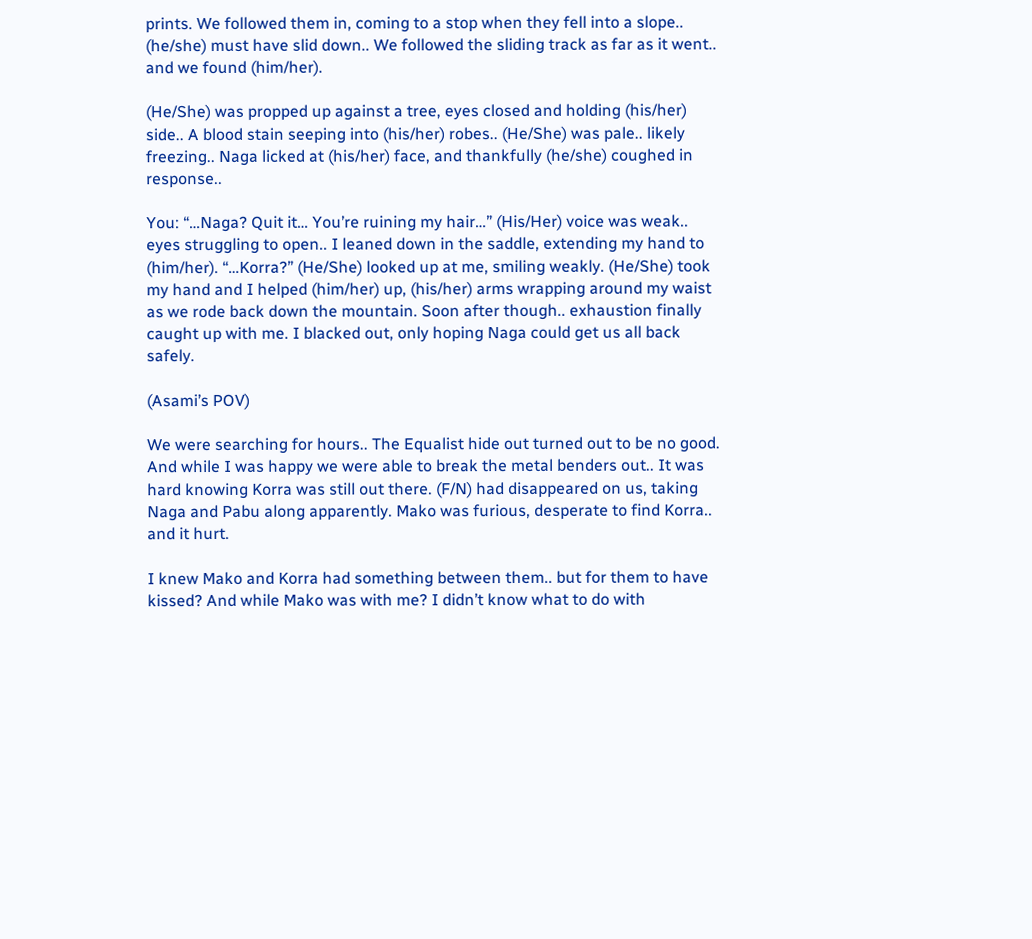prints. We followed them in, coming to a stop when they fell into a slope.. (he/she) must have slid down.. We followed the sliding track as far as it went.. and we found (him/her).

(He/She) was propped up against a tree, eyes closed and holding (his/her) side.. A blood stain seeping into (his/her) robes.. (He/She) was pale.. likely freezing.. Naga licked at (his/her) face, and thankfully (he/she) coughed in response..

You: “…Naga? Quit it… You’re ruining my hair…” (His/Her) voice was weak.. eyes struggling to open.. I leaned down in the saddle, extending my hand to (him/her). “…Korra?” (He/She) looked up at me, smiling weakly. (He/She) took my hand and I helped (him/her) up, (his/her) arms wrapping around my waist as we rode back down the mountain. Soon after though.. exhaustion finally caught up with me. I blacked out, only hoping Naga could get us all back safely.

(Asami’s POV)

We were searching for hours.. The Equalist hide out turned out to be no good. And while I was happy we were able to break the metal benders out.. It was hard knowing Korra was still out there. (F/N) had disappeared on us, taking Naga and Pabu along apparently. Mako was furious, desperate to find Korra.. and it hurt.

I knew Mako and Korra had something between them.. but for them to have kissed? And while Mako was with me? I didn’t know what to do with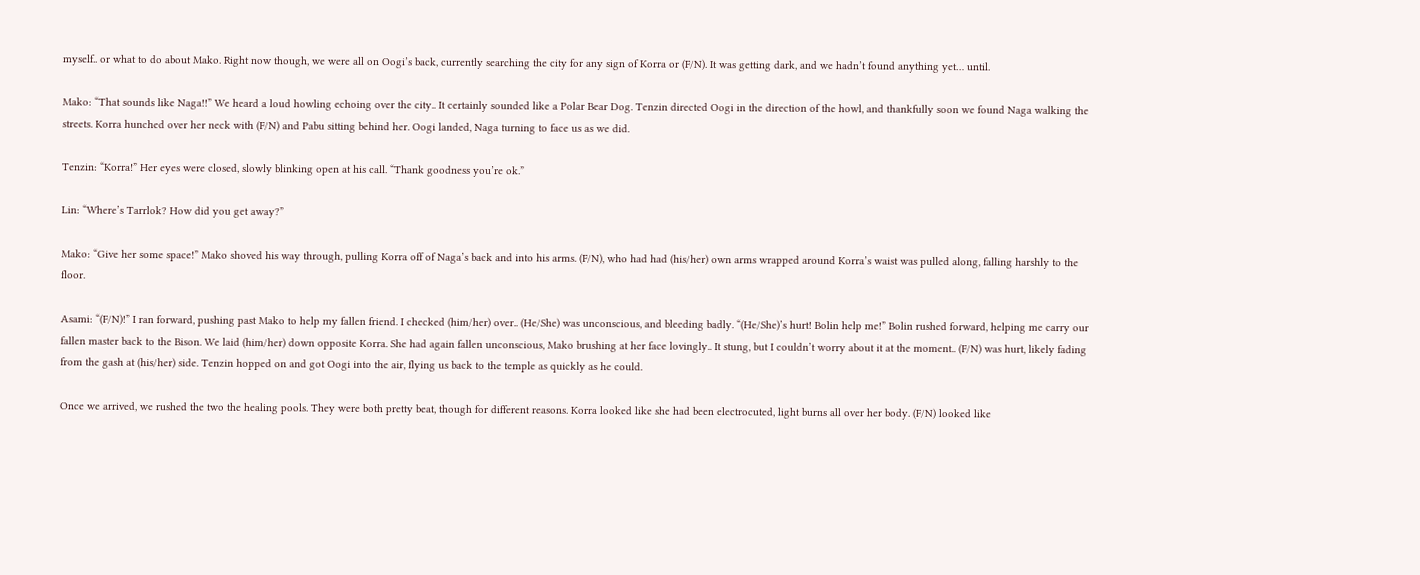myself.. or what to do about Mako. Right now though, we were all on Oogi’s back, currently searching the city for any sign of Korra or (F/N). It was getting dark, and we hadn’t found anything yet… until.

Mako: “That sounds like Naga!!” We heard a loud howling echoing over the city.. It certainly sounded like a Polar Bear Dog. Tenzin directed Oogi in the direction of the howl, and thankfully soon we found Naga walking the streets. Korra hunched over her neck with (F/N) and Pabu sitting behind her. Oogi landed, Naga turning to face us as we did.

Tenzin: “Korra!” Her eyes were closed, slowly blinking open at his call. “Thank goodness you’re ok.”

Lin: “Where’s Tarrlok? How did you get away?”

Mako: “Give her some space!” Mako shoved his way through, pulling Korra off of Naga’s back and into his arms. (F/N), who had had (his/her) own arms wrapped around Korra’s waist was pulled along, falling harshly to the floor.

Asami: “(F/N)!” I ran forward, pushing past Mako to help my fallen friend. I checked (him/her) over.. (He/She) was unconscious, and bleeding badly. “(He/She)’s hurt! Bolin help me!” Bolin rushed forward, helping me carry our fallen master back to the Bison. We laid (him/her) down opposite Korra. She had again fallen unconscious, Mako brushing at her face lovingly.. It stung, but I couldn’t worry about it at the moment.. (F/N) was hurt, likely fading from the gash at (his/her) side. Tenzin hopped on and got Oogi into the air, flying us back to the temple as quickly as he could.

Once we arrived, we rushed the two the healing pools. They were both pretty beat, though for different reasons. Korra looked like she had been electrocuted, light burns all over her body. (F/N) looked like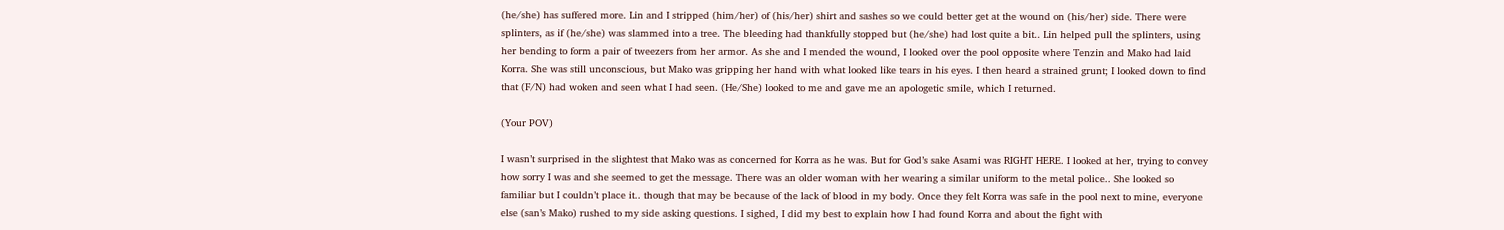(he/she) has suffered more. Lin and I stripped (him/her) of (his/her) shirt and sashes so we could better get at the wound on (his/her) side. There were splinters, as if (he/she) was slammed into a tree. The bleeding had thankfully stopped but (he/she) had lost quite a bit.. Lin helped pull the splinters, using her bending to form a pair of tweezers from her armor. As she and I mended the wound, I looked over the pool opposite where Tenzin and Mako had laid Korra. She was still unconscious, but Mako was gripping her hand with what looked like tears in his eyes. I then heard a strained grunt; I looked down to find that (F/N) had woken and seen what I had seen. (He/She) looked to me and gave me an apologetic smile, which I returned.

(Your POV)

I wasn’t surprised in the slightest that Mako was as concerned for Korra as he was. But for God’s sake Asami was RIGHT HERE. I looked at her, trying to convey how sorry I was and she seemed to get the message. There was an older woman with her wearing a similar uniform to the metal police.. She looked so familiar but I couldn’t place it.. though that may be because of the lack of blood in my body. Once they felt Korra was safe in the pool next to mine, everyone else (san’s Mako) rushed to my side asking questions. I sighed, I did my best to explain how I had found Korra and about the fight with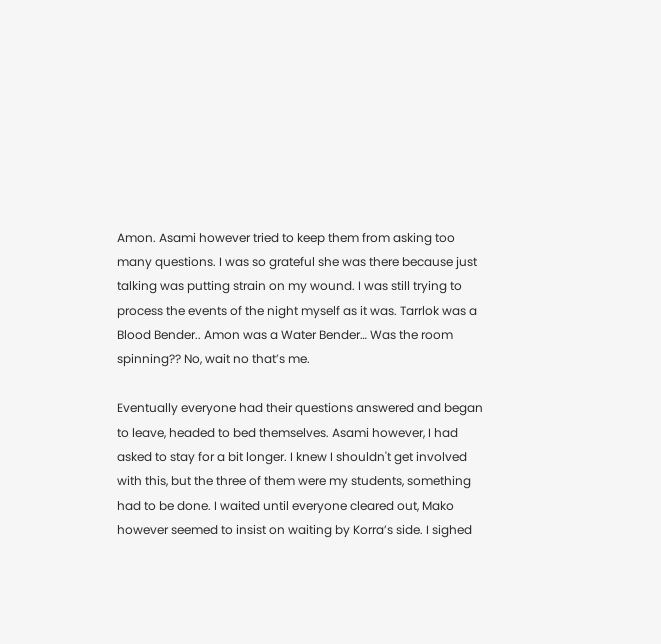Amon. Asami however tried to keep them from asking too many questions. I was so grateful she was there because just talking was putting strain on my wound. I was still trying to process the events of the night myself as it was. Tarrlok was a Blood Bender.. Amon was a Water Bender… Was the room spinning?? No, wait no that’s me.

Eventually everyone had their questions answered and began to leave, headed to bed themselves. Asami however, I had asked to stay for a bit longer. I knew I shouldn't get involved with this, but the three of them were my students, something had to be done. I waited until everyone cleared out, Mako however seemed to insist on waiting by Korra’s side. I sighed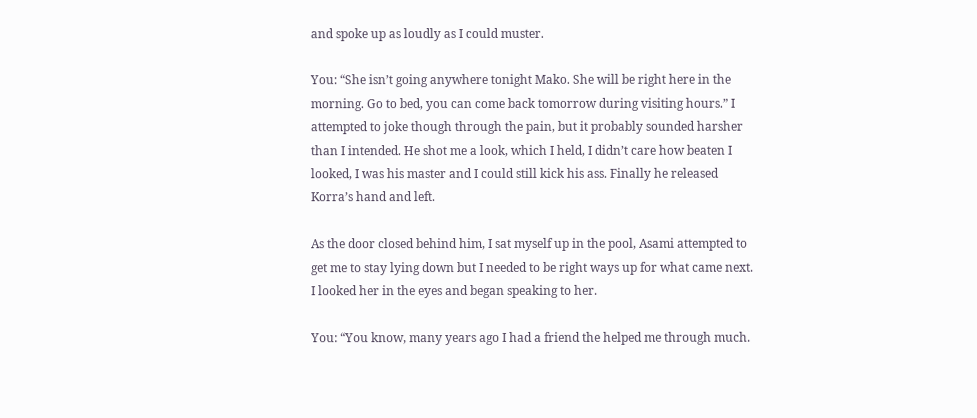and spoke up as loudly as I could muster.

You: “She isn’t going anywhere tonight Mako. She will be right here in the morning. Go to bed, you can come back tomorrow during visiting hours.” I attempted to joke though through the pain, but it probably sounded harsher than I intended. He shot me a look, which I held, I didn’t care how beaten I looked, I was his master and I could still kick his ass. Finally he released Korra’s hand and left.

As the door closed behind him, I sat myself up in the pool, Asami attempted to get me to stay lying down but I needed to be right ways up for what came next. I looked her in the eyes and began speaking to her.

You: “You know, many years ago I had a friend the helped me through much.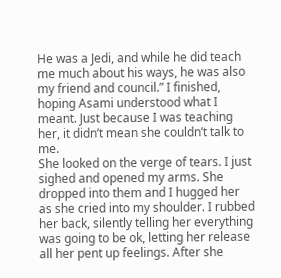He was a Jedi, and while he did teach me much about his ways, he was also my friend and council.” I finished, hoping Asami understood what I meant. Just because I was teaching her, it didn’t mean she couldn’t talk to me.
She looked on the verge of tears. I just sighed and opened my arms. She dropped into them and I hugged her as she cried into my shoulder. I rubbed her back, silently telling her everything was going to be ok, letting her release all her pent up feelings. After she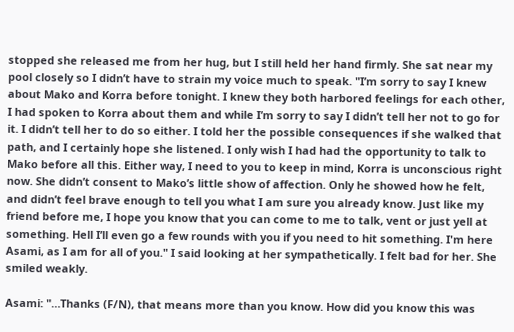stopped she released me from her hug, but I still held her hand firmly. She sat near my pool closely so I didn’t have to strain my voice much to speak. "I’m sorry to say I knew about Mako and Korra before tonight. I knew they both harbored feelings for each other, I had spoken to Korra about them and while I’m sorry to say I didn’t tell her not to go for it. I didn’t tell her to do so either. I told her the possible consequences if she walked that path, and I certainly hope she listened. I only wish I had had the opportunity to talk to Mako before all this. Either way, I need to you to keep in mind, Korra is unconscious right now. She didn’t consent to Mako’s little show of affection. Only he showed how he felt, and didn’t feel brave enough to tell you what I am sure you already know. Just like my friend before me, I hope you know that you can come to me to talk, vent or just yell at something. Hell I’ll even go a few rounds with you if you need to hit something. I'm here Asami, as I am for all of you." I said looking at her sympathetically. I felt bad for her. She smiled weakly.

Asami: "…Thanks (F/N), that means more than you know. How did you know this was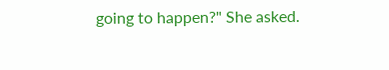going to happen?" She asked.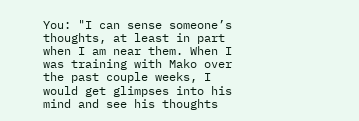You: "I can sense someone’s thoughts, at least in part when I am near them. When I was training with Mako over the past couple weeks, I would get glimpses into his mind and see his thoughts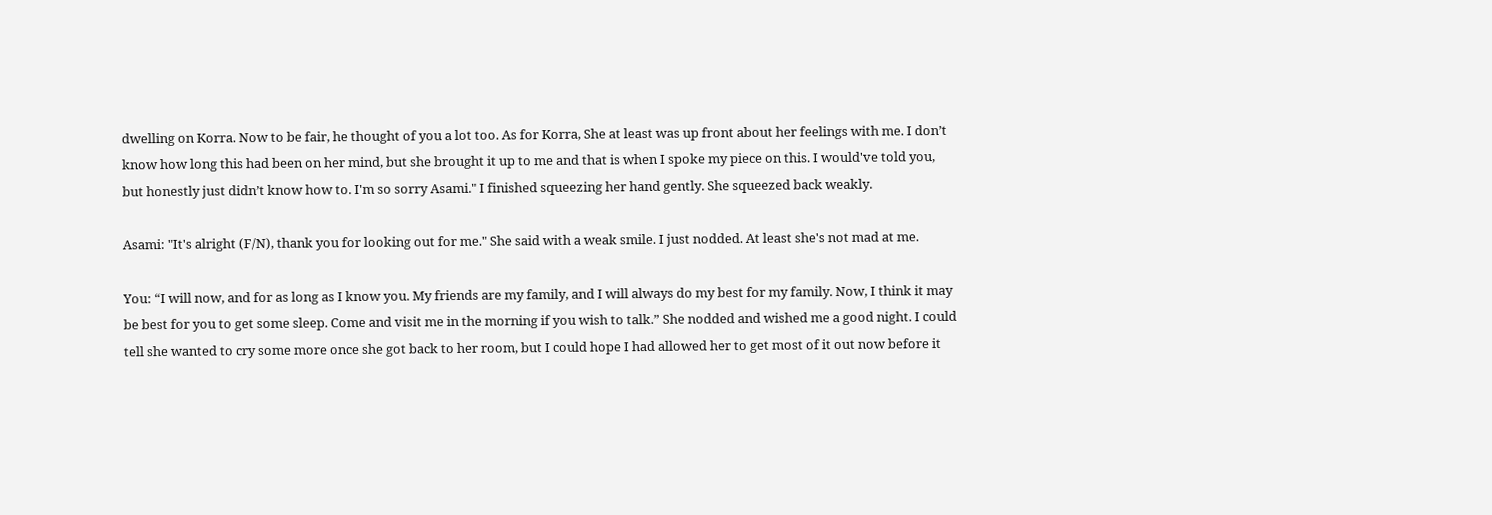dwelling on Korra. Now to be fair, he thought of you a lot too. As for Korra, She at least was up front about her feelings with me. I don’t know how long this had been on her mind, but she brought it up to me and that is when I spoke my piece on this. I would've told you, but honestly just didn’t know how to. I'm so sorry Asami." I finished squeezing her hand gently. She squeezed back weakly.

Asami: "It's alright (F/N), thank you for looking out for me." She said with a weak smile. I just nodded. At least she's not mad at me.

You: “I will now, and for as long as I know you. My friends are my family, and I will always do my best for my family. Now, I think it may be best for you to get some sleep. Come and visit me in the morning if you wish to talk.” She nodded and wished me a good night. I could tell she wanted to cry some more once she got back to her room, but I could hope I had allowed her to get most of it out now before it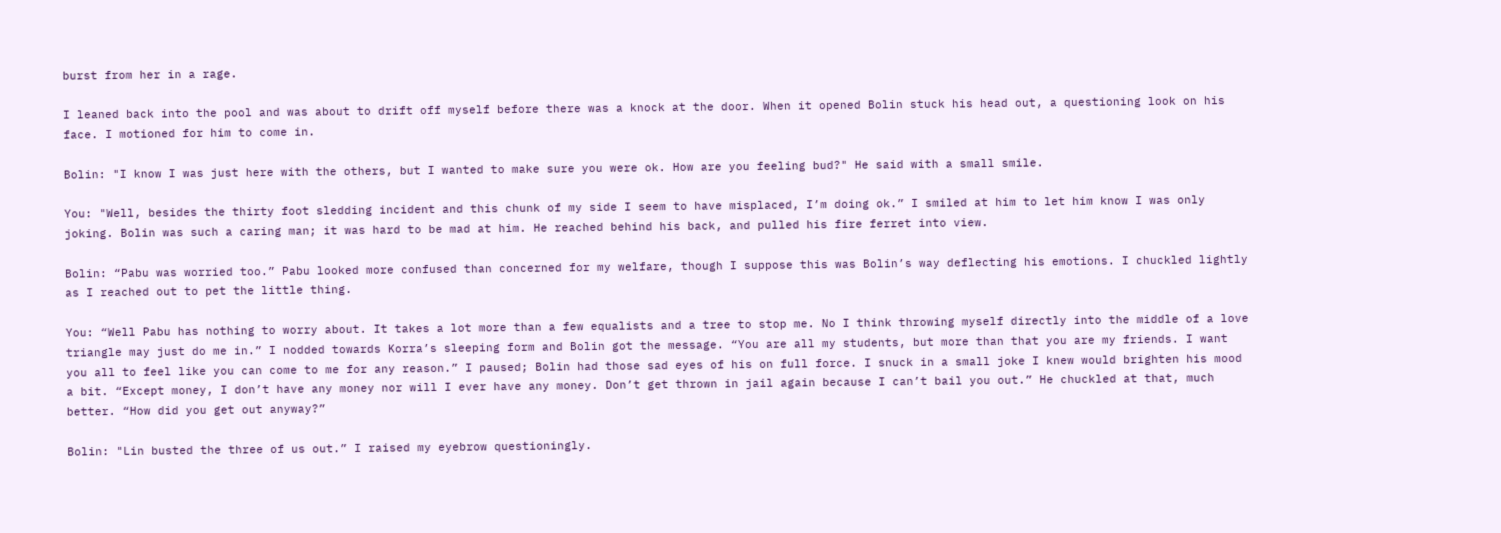burst from her in a rage.

I leaned back into the pool and was about to drift off myself before there was a knock at the door. When it opened Bolin stuck his head out, a questioning look on his face. I motioned for him to come in.

Bolin: "I know I was just here with the others, but I wanted to make sure you were ok. How are you feeling bud?" He said with a small smile.

You: "Well, besides the thirty foot sledding incident and this chunk of my side I seem to have misplaced, I’m doing ok.” I smiled at him to let him know I was only joking. Bolin was such a caring man; it was hard to be mad at him. He reached behind his back, and pulled his fire ferret into view.

Bolin: “Pabu was worried too.” Pabu looked more confused than concerned for my welfare, though I suppose this was Bolin’s way deflecting his emotions. I chuckled lightly as I reached out to pet the little thing.

You: “Well Pabu has nothing to worry about. It takes a lot more than a few equalists and a tree to stop me. No I think throwing myself directly into the middle of a love triangle may just do me in.” I nodded towards Korra’s sleeping form and Bolin got the message. “You are all my students, but more than that you are my friends. I want you all to feel like you can come to me for any reason.” I paused; Bolin had those sad eyes of his on full force. I snuck in a small joke I knew would brighten his mood a bit. “Except money, I don’t have any money nor will I ever have any money. Don’t get thrown in jail again because I can’t bail you out.” He chuckled at that, much better. “How did you get out anyway?”

Bolin: "Lin busted the three of us out.” I raised my eyebrow questioningly.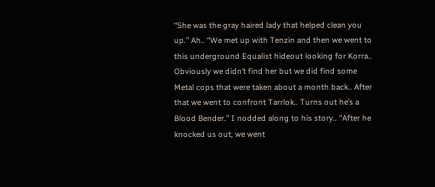“She was the gray haired lady that helped clean you up.” Ah.. “We met up with Tenzin and then we went to this underground Equalist hideout looking for Korra.. Obviously we didn’t find her but we did find some Metal cops that were taken about a month back.. After that we went to confront Tarrlok.. Turns out he’s a Blood Bender.” I nodded along to his story.. “After he knocked us out, we went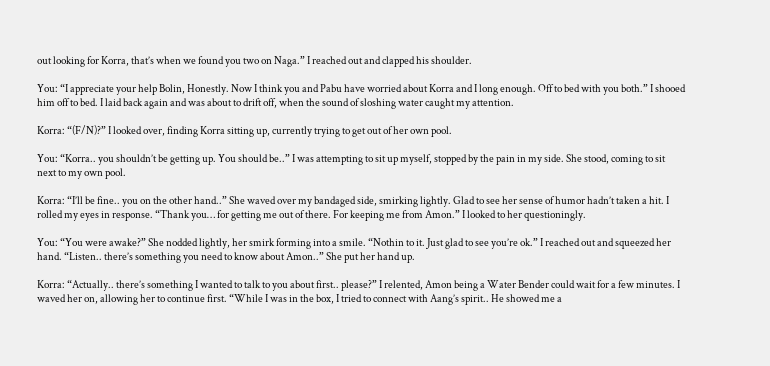out looking for Korra, that’s when we found you two on Naga.” I reached out and clapped his shoulder.

You: “I appreciate your help Bolin, Honestly. Now I think you and Pabu have worried about Korra and I long enough. Off to bed with you both.” I shooed him off to bed. I laid back again and was about to drift off, when the sound of sloshing water caught my attention.

Korra: “(F/N)?” I looked over, finding Korra sitting up, currently trying to get out of her own pool.

You: “Korra.. you shouldn’t be getting up. You should be..” I was attempting to sit up myself, stopped by the pain in my side. She stood, coming to sit next to my own pool.

Korra: “I’ll be fine.. you on the other hand..” She waved over my bandaged side, smirking lightly. Glad to see her sense of humor hadn’t taken a hit. I rolled my eyes in response. “Thank you… for getting me out of there. For keeping me from Amon.” I looked to her questioningly.

You: “You were awake?” She nodded lightly, her smirk forming into a smile. “Nothin to it. Just glad to see you’re ok.” I reached out and squeezed her hand. “Listen.. there’s something you need to know about Amon..” She put her hand up.

Korra: “Actually.. there’s something I wanted to talk to you about first.. please?” I relented, Amon being a Water Bender could wait for a few minutes. I waved her on, allowing her to continue first. “While I was in the box, I tried to connect with Aang’s spirit.. He showed me a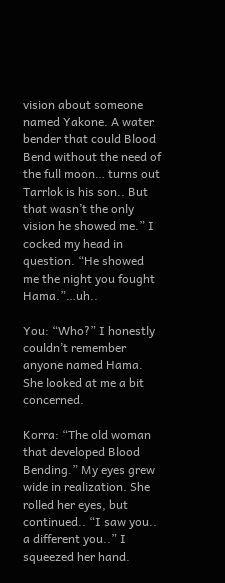vision about someone named Yakone. A water bender that could Blood Bend without the need of the full moon… turns out Tarrlok is his son.. But that wasn’t the only vision he showed me.” I cocked my head in question. “He showed me the night you fought Hama.”…uh..

You: “Who?” I honestly couldn’t remember anyone named Hama. She looked at me a bit concerned.

Korra: “The old woman that developed Blood Bending.” My eyes grew wide in realization. She rolled her eyes, but continued.. “I saw you.. a different you..” I squeezed her hand.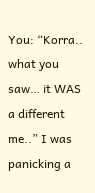You: “Korra.. what you saw… it WAS a different me..” I was panicking a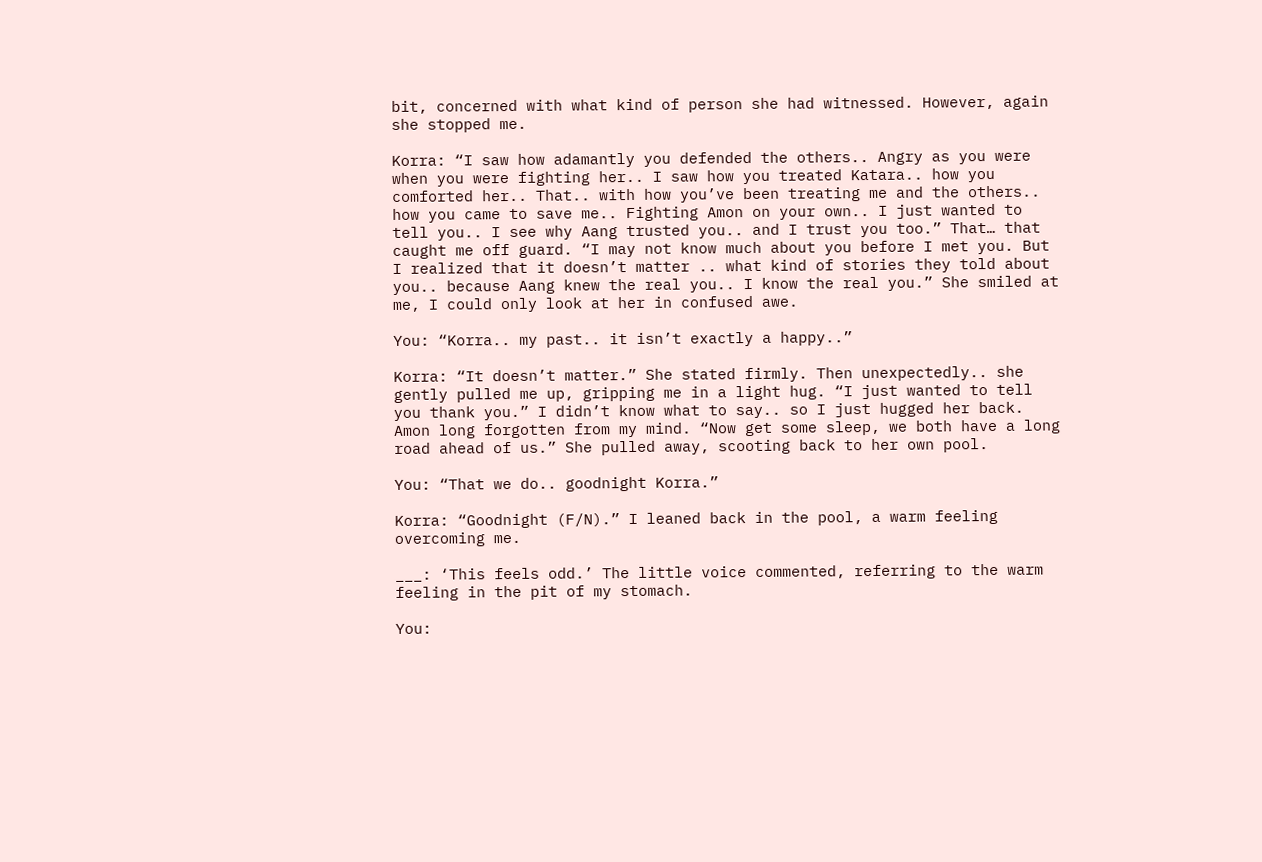bit, concerned with what kind of person she had witnessed. However, again she stopped me.

Korra: “I saw how adamantly you defended the others.. Angry as you were when you were fighting her.. I saw how you treated Katara.. how you comforted her.. That.. with how you’ve been treating me and the others.. how you came to save me.. Fighting Amon on your own.. I just wanted to tell you.. I see why Aang trusted you.. and I trust you too.” That… that caught me off guard. “I may not know much about you before I met you. But I realized that it doesn’t matter .. what kind of stories they told about you.. because Aang knew the real you.. I know the real you.” She smiled at me, I could only look at her in confused awe.

You: “Korra.. my past.. it isn’t exactly a happy..”

Korra: “It doesn’t matter.” She stated firmly. Then unexpectedly.. she gently pulled me up, gripping me in a light hug. “I just wanted to tell you thank you.” I didn’t know what to say.. so I just hugged her back. Amon long forgotten from my mind. “Now get some sleep, we both have a long road ahead of us.” She pulled away, scooting back to her own pool.

You: “That we do.. goodnight Korra.”

Korra: “Goodnight (F/N).” I leaned back in the pool, a warm feeling overcoming me.

___: ‘This feels odd.’ The little voice commented, referring to the warm feeling in the pit of my stomach.

You: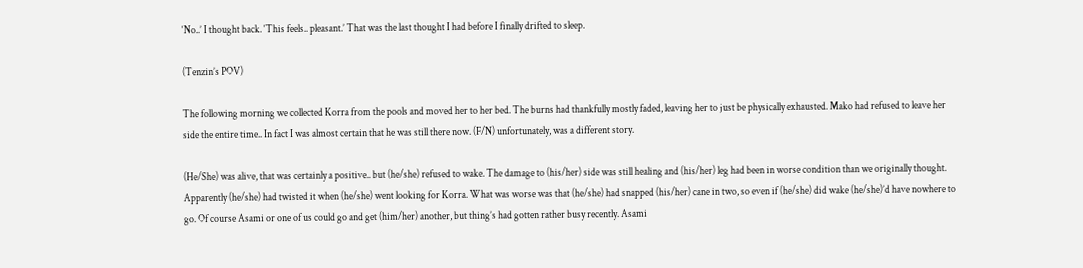‘No..’ I thought back. ‘This feels.. pleasant.’ That was the last thought I had before I finally drifted to sleep.

(Tenzin’s POV)

The following morning we collected Korra from the pools and moved her to her bed. The burns had thankfully mostly faded, leaving her to just be physically exhausted. Mako had refused to leave her side the entire time.. In fact I was almost certain that he was still there now. (F/N) unfortunately, was a different story.

(He/She) was alive, that was certainly a positive.. but (he/she) refused to wake. The damage to (his/her) side was still healing and (his/her) leg had been in worse condition than we originally thought. Apparently (he/she) had twisted it when (he/she) went looking for Korra. What was worse was that (he/she) had snapped (his/her) cane in two, so even if (he/she) did wake (he/she)’d have nowhere to go. Of course Asami or one of us could go and get (him/her) another, but thing’s had gotten rather busy recently. Asami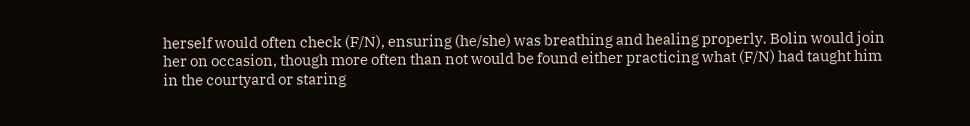herself would often check (F/N), ensuring (he/she) was breathing and healing properly. Bolin would join her on occasion, though more often than not would be found either practicing what (F/N) had taught him in the courtyard or staring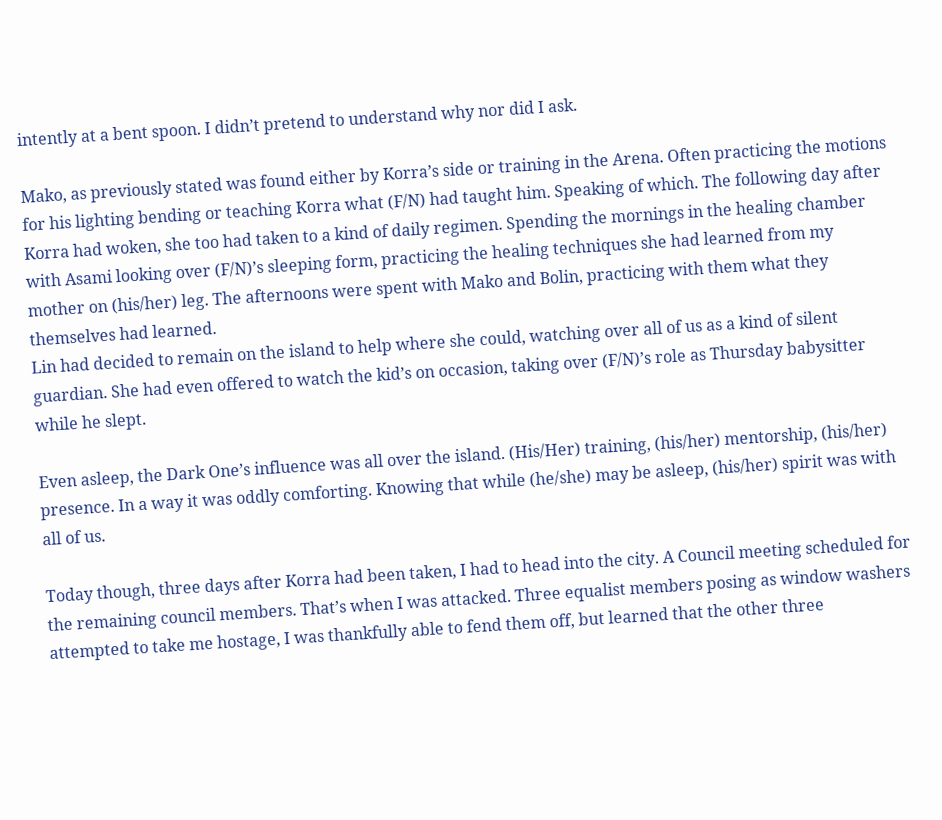intently at a bent spoon. I didn’t pretend to understand why nor did I ask.

Mako, as previously stated was found either by Korra’s side or training in the Arena. Often practicing the motions for his lighting bending or teaching Korra what (F/N) had taught him. Speaking of which. The following day after Korra had woken, she too had taken to a kind of daily regimen. Spending the mornings in the healing chamber with Asami looking over (F/N)’s sleeping form, practicing the healing techniques she had learned from my mother on (his/her) leg. The afternoons were spent with Mako and Bolin, practicing with them what they themselves had learned.
Lin had decided to remain on the island to help where she could, watching over all of us as a kind of silent guardian. She had even offered to watch the kid’s on occasion, taking over (F/N)’s role as Thursday babysitter while he slept.

Even asleep, the Dark One’s influence was all over the island. (His/Her) training, (his/her) mentorship, (his/her) presence. In a way it was oddly comforting. Knowing that while (he/she) may be asleep, (his/her) spirit was with all of us.

Today though, three days after Korra had been taken, I had to head into the city. A Council meeting scheduled for the remaining council members. That’s when I was attacked. Three equalist members posing as window washers attempted to take me hostage, I was thankfully able to fend them off, but learned that the other three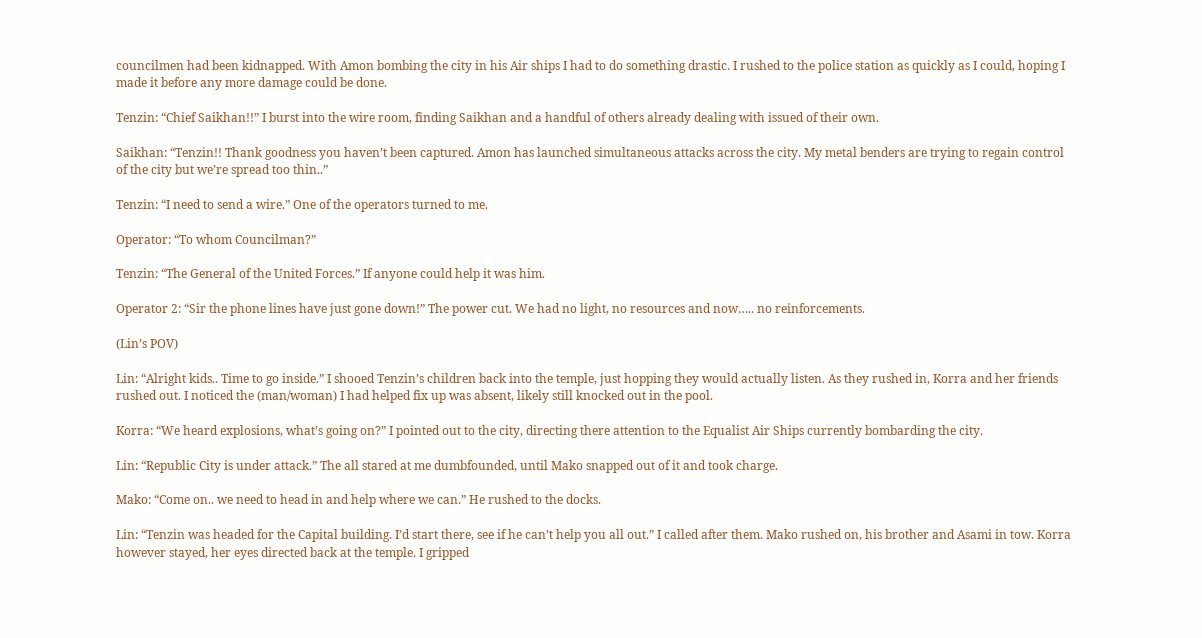councilmen had been kidnapped. With Amon bombing the city in his Air ships I had to do something drastic. I rushed to the police station as quickly as I could, hoping I made it before any more damage could be done.

Tenzin: “Chief Saikhan!!” I burst into the wire room, finding Saikhan and a handful of others already dealing with issued of their own.

Saikhan: “Tenzin!! Thank goodness you haven’t been captured. Amon has launched simultaneous attacks across the city. My metal benders are trying to regain control of the city but we’re spread too thin..”

Tenzin: “I need to send a wire.” One of the operators turned to me.

Operator: “To whom Councilman?”

Tenzin: “The General of the United Forces.” If anyone could help it was him.

Operator 2: “Sir the phone lines have just gone down!” The power cut. We had no light, no resources and now….. no reinforcements.

(Lin’s POV)

Lin: “Alright kids.. Time to go inside.” I shooed Tenzin’s children back into the temple, just hopping they would actually listen. As they rushed in, Korra and her friends rushed out. I noticed the (man/woman) I had helped fix up was absent, likely still knocked out in the pool.

Korra: “We heard explosions, what’s going on?” I pointed out to the city, directing there attention to the Equalist Air Ships currently bombarding the city.

Lin: “Republic City is under attack.” The all stared at me dumbfounded, until Mako snapped out of it and took charge.

Mako: “Come on.. we need to head in and help where we can.” He rushed to the docks.

Lin: “Tenzin was headed for the Capital building. I’d start there, see if he can’t help you all out.” I called after them. Mako rushed on, his brother and Asami in tow. Korra however stayed, her eyes directed back at the temple. I gripped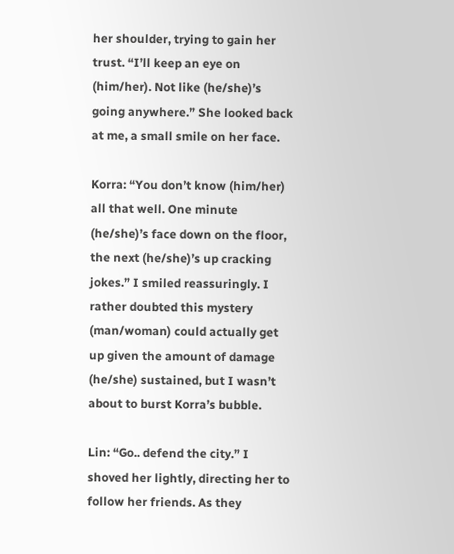her shoulder, trying to gain her trust. “I’ll keep an eye on (him/her). Not like (he/she)’s going anywhere.” She looked back at me, a small smile on her face.

Korra: “You don’t know (him/her) all that well. One minute (he/she)’s face down on the floor, the next (he/she)’s up cracking jokes.” I smiled reassuringly. I rather doubted this mystery (man/woman) could actually get up given the amount of damage (he/she) sustained, but I wasn’t about to burst Korra’s bubble.

Lin: “Go.. defend the city.” I shoved her lightly, directing her to follow her friends. As they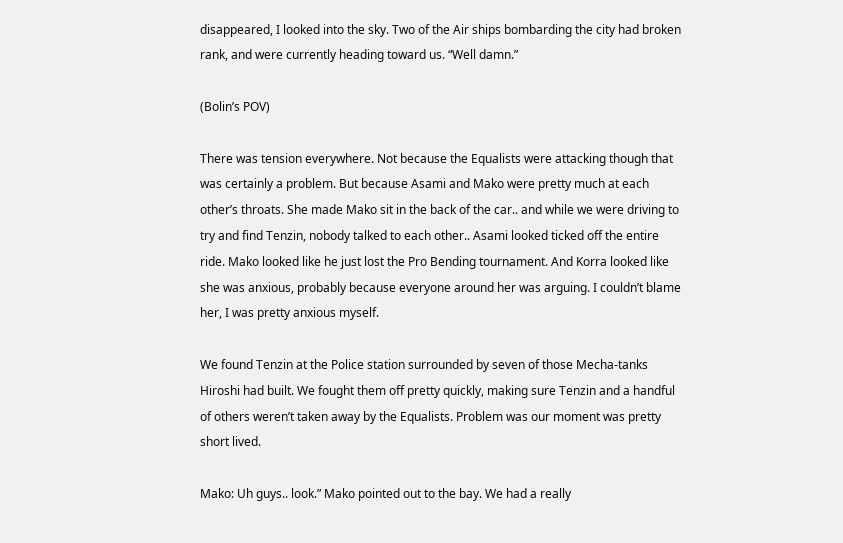disappeared, I looked into the sky. Two of the Air ships bombarding the city had broken rank, and were currently heading toward us. “Well damn.”

(Bolin’s POV)

There was tension everywhere. Not because the Equalists were attacking though that was certainly a problem. But because Asami and Mako were pretty much at each other’s throats. She made Mako sit in the back of the car.. and while we were driving to try and find Tenzin, nobody talked to each other.. Asami looked ticked off the entire ride. Mako looked like he just lost the Pro Bending tournament. And Korra looked like she was anxious, probably because everyone around her was arguing. I couldn’t blame her, I was pretty anxious myself.

We found Tenzin at the Police station surrounded by seven of those Mecha-tanks Hiroshi had built. We fought them off pretty quickly, making sure Tenzin and a handful of others weren’t taken away by the Equalists. Problem was our moment was pretty short lived.

Mako: Uh guys.. look.” Mako pointed out to the bay. We had a really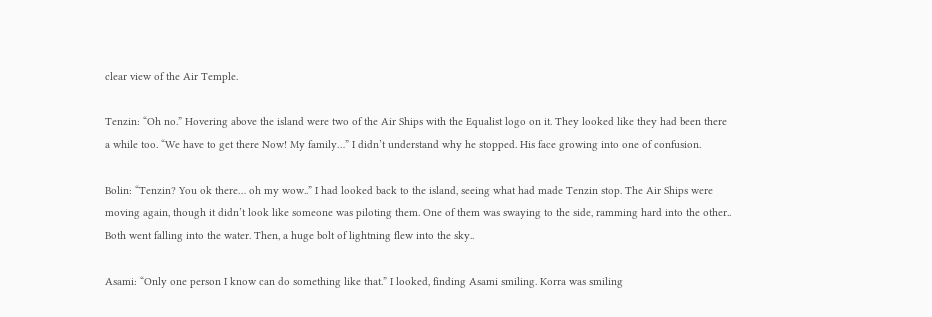clear view of the Air Temple.

Tenzin: “Oh no.” Hovering above the island were two of the Air Ships with the Equalist logo on it. They looked like they had been there a while too. “We have to get there Now! My family…” I didn’t understand why he stopped. His face growing into one of confusion.

Bolin: “Tenzin? You ok there… oh my wow..” I had looked back to the island, seeing what had made Tenzin stop. The Air Ships were moving again, though it didn’t look like someone was piloting them. One of them was swaying to the side, ramming hard into the other.. Both went falling into the water. Then, a huge bolt of lightning flew into the sky..

Asami: “Only one person I know can do something like that.” I looked, finding Asami smiling. Korra was smiling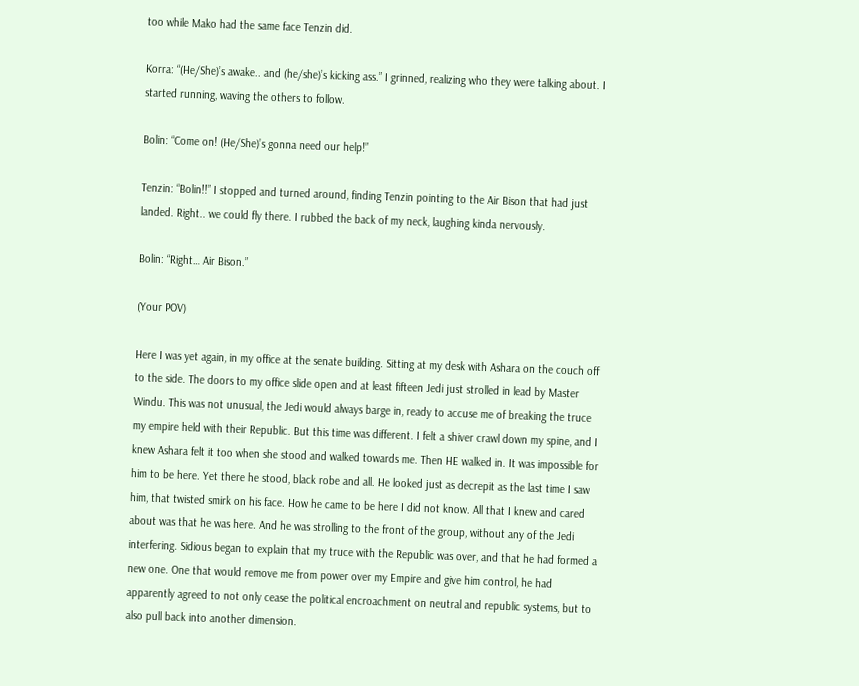too while Mako had the same face Tenzin did.

Korra: “(He/She)’s awake.. and (he/she)’s kicking ass.” I grinned, realizing who they were talking about. I started running, waving the others to follow.

Bolin: “Come on! (He/She)’s gonna need our help!”

Tenzin: “Bolin!!” I stopped and turned around, finding Tenzin pointing to the Air Bison that had just landed. Right.. we could fly there. I rubbed the back of my neck, laughing kinda nervously.

Bolin: “Right… Air Bison.”

(Your POV)

Here I was yet again, in my office at the senate building. Sitting at my desk with Ashara on the couch off to the side. The doors to my office slide open and at least fifteen Jedi just strolled in lead by Master Windu. This was not unusual, the Jedi would always barge in, ready to accuse me of breaking the truce my empire held with their Republic. But this time was different. I felt a shiver crawl down my spine, and I knew Ashara felt it too when she stood and walked towards me. Then HE walked in. It was impossible for him to be here. Yet there he stood, black robe and all. He looked just as decrepit as the last time I saw him, that twisted smirk on his face. How he came to be here I did not know. All that I knew and cared about was that he was here. And he was strolling to the front of the group, without any of the Jedi interfering. Sidious began to explain that my truce with the Republic was over, and that he had formed a new one. One that would remove me from power over my Empire and give him control, he had apparently agreed to not only cease the political encroachment on neutral and republic systems, but to also pull back into another dimension.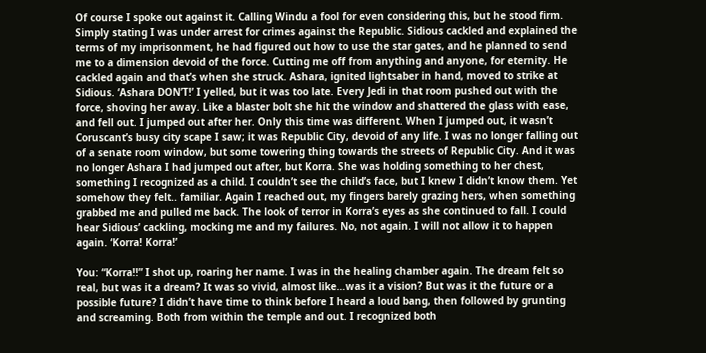Of course I spoke out against it. Calling Windu a fool for even considering this, but he stood firm. Simply stating I was under arrest for crimes against the Republic. Sidious cackled and explained the terms of my imprisonment, he had figured out how to use the star gates, and he planned to send me to a dimension devoid of the force. Cutting me off from anything and anyone, for eternity. He cackled again and that’s when she struck. Ashara, ignited lightsaber in hand, moved to strike at Sidious. ‘Ashara DON’T!’ I yelled, but it was too late. Every Jedi in that room pushed out with the force, shoving her away. Like a blaster bolt she hit the window and shattered the glass with ease, and fell out. I jumped out after her. Only this time was different. When I jumped out, it wasn’t Coruscant’s busy city scape I saw; it was Republic City, devoid of any life. I was no longer falling out of a senate room window, but some towering thing towards the streets of Republic City. And it was no longer Ashara I had jumped out after, but Korra. She was holding something to her chest, something I recognized as a child. I couldn’t see the child’s face, but I knew I didn’t know them. Yet somehow they felt.. familiar. Again I reached out, my fingers barely grazing hers, when something grabbed me and pulled me back. The look of terror in Korra’s eyes as she continued to fall. I could hear Sidious’ cackling, mocking me and my failures. No, not again. I will not allow it to happen again. ‘Korra! Korra!’

You: “Korra!!” I shot up, roaring her name. I was in the healing chamber again. The dream felt so real, but was it a dream? It was so vivid, almost like…was it a vision? But was it the future or a possible future? I didn’t have time to think before I heard a loud bang, then followed by grunting and screaming. Both from within the temple and out. I recognized both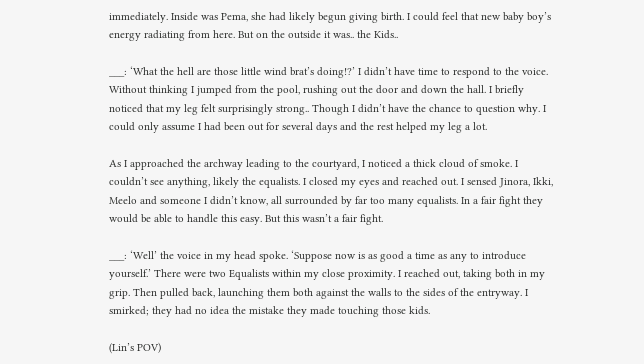immediately. Inside was Pema, she had likely begun giving birth. I could feel that new baby boy’s energy radiating from here. But on the outside it was.. the Kids..

___: ‘What the hell are those little wind brat’s doing!?’ I didn’t have time to respond to the voice. Without thinking I jumped from the pool, rushing out the door and down the hall. I briefly noticed that my leg felt surprisingly strong.. Though I didn’t have the chance to question why. I could only assume I had been out for several days and the rest helped my leg a lot.

As I approached the archway leading to the courtyard, I noticed a thick cloud of smoke. I couldn’t see anything, likely the equalists. I closed my eyes and reached out. I sensed Jinora, Ikki, Meelo and someone I didn’t know, all surrounded by far too many equalists. In a fair fight they would be able to handle this easy. But this wasn’t a fair fight.

___: ‘Well’ the voice in my head spoke. ‘Suppose now is as good a time as any to introduce yourself.’ There were two Equalists within my close proximity. I reached out, taking both in my grip. Then pulled back, launching them both against the walls to the sides of the entryway. I smirked; they had no idea the mistake they made touching those kids.

(Lin’s POV)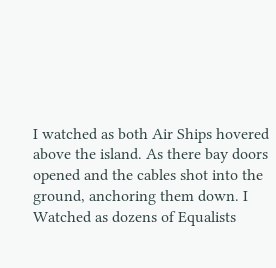I watched as both Air Ships hovered above the island. As there bay doors opened and the cables shot into the ground, anchoring them down. I Watched as dozens of Equalists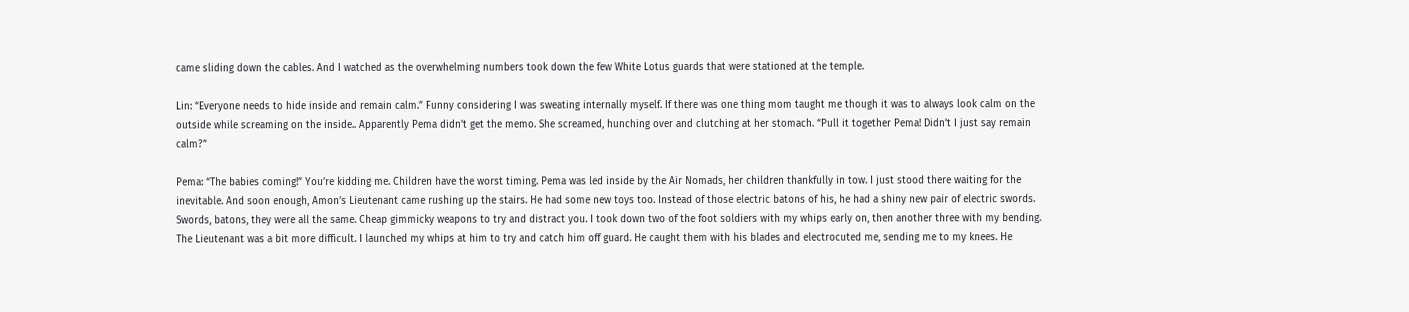came sliding down the cables. And I watched as the overwhelming numbers took down the few White Lotus guards that were stationed at the temple.

Lin: “Everyone needs to hide inside and remain calm.” Funny considering I was sweating internally myself. If there was one thing mom taught me though it was to always look calm on the outside while screaming on the inside.. Apparently Pema didn’t get the memo. She screamed, hunching over and clutching at her stomach. “Pull it together Pema! Didn’t I just say remain calm?”

Pema: “The babies coming!” You’re kidding me. Children have the worst timing. Pema was led inside by the Air Nomads, her children thankfully in tow. I just stood there waiting for the inevitable. And soon enough, Amon’s Lieutenant came rushing up the stairs. He had some new toys too. Instead of those electric batons of his, he had a shiny new pair of electric swords. Swords, batons, they were all the same. Cheap gimmicky weapons to try and distract you. I took down two of the foot soldiers with my whips early on, then another three with my bending. The Lieutenant was a bit more difficult. I launched my whips at him to try and catch him off guard. He caught them with his blades and electrocuted me, sending me to my knees. He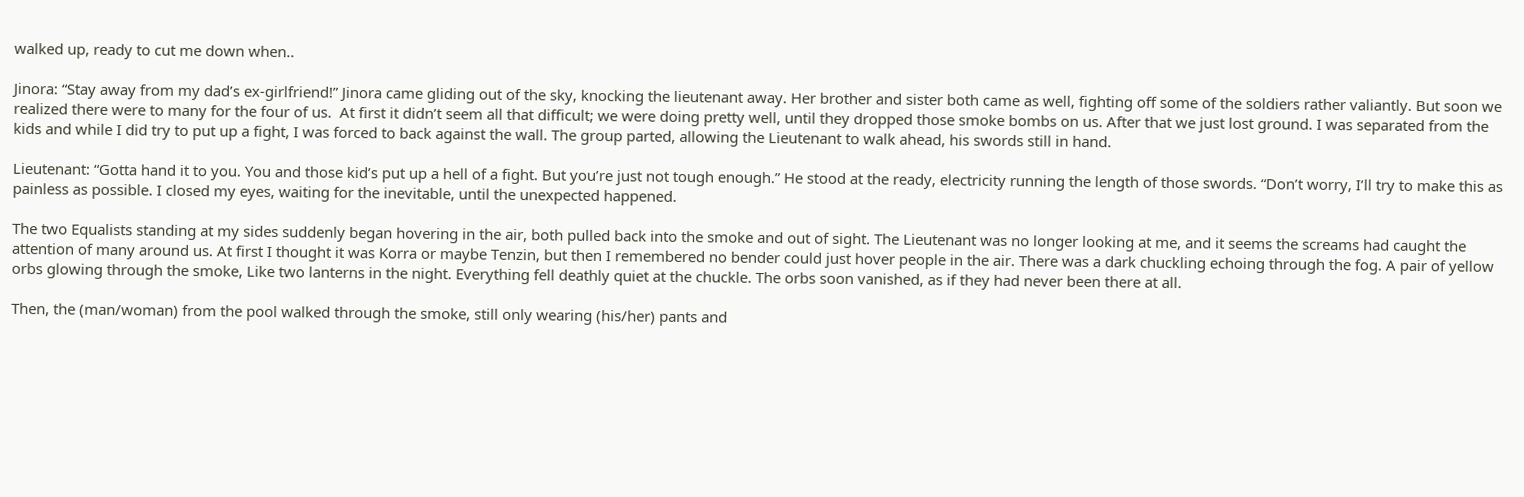walked up, ready to cut me down when..

Jinora: “Stay away from my dad’s ex-girlfriend!” Jinora came gliding out of the sky, knocking the lieutenant away. Her brother and sister both came as well, fighting off some of the soldiers rather valiantly. But soon we realized there were to many for the four of us.  At first it didn’t seem all that difficult; we were doing pretty well, until they dropped those smoke bombs on us. After that we just lost ground. I was separated from the kids and while I did try to put up a fight, I was forced to back against the wall. The group parted, allowing the Lieutenant to walk ahead, his swords still in hand.

Lieutenant: “Gotta hand it to you. You and those kid’s put up a hell of a fight. But you’re just not tough enough.” He stood at the ready, electricity running the length of those swords. “Don’t worry, I’ll try to make this as painless as possible. I closed my eyes, waiting for the inevitable, until the unexpected happened.

The two Equalists standing at my sides suddenly began hovering in the air, both pulled back into the smoke and out of sight. The Lieutenant was no longer looking at me, and it seems the screams had caught the attention of many around us. At first I thought it was Korra or maybe Tenzin, but then I remembered no bender could just hover people in the air. There was a dark chuckling echoing through the fog. A pair of yellow orbs glowing through the smoke, Like two lanterns in the night. Everything fell deathly quiet at the chuckle. The orbs soon vanished, as if they had never been there at all.

Then, the (man/woman) from the pool walked through the smoke, still only wearing (his/her) pants and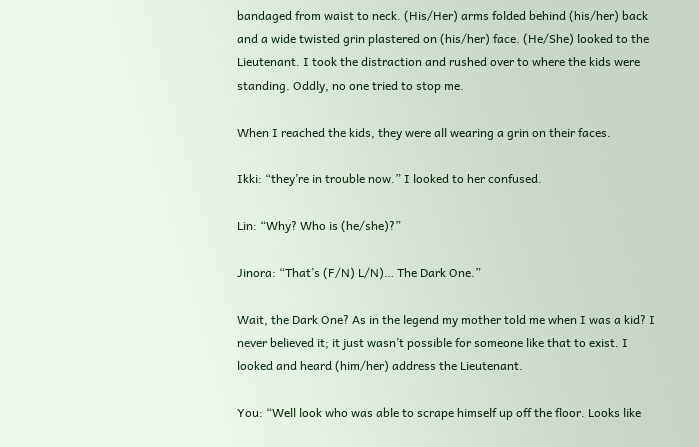bandaged from waist to neck. (His/Her) arms folded behind (his/her) back and a wide twisted grin plastered on (his/her) face. (He/She) looked to the Lieutenant. I took the distraction and rushed over to where the kids were standing. Oddly, no one tried to stop me.

When I reached the kids, they were all wearing a grin on their faces.

Ikki: “they’re in trouble now.” I looked to her confused.

Lin: “Why? Who is (he/she)?”

Jinora: “That’s (F/N) L/N)… The Dark One.”

Wait, the Dark One? As in the legend my mother told me when I was a kid? I never believed it; it just wasn’t possible for someone like that to exist. I looked and heard (him/her) address the Lieutenant.

You: “Well look who was able to scrape himself up off the floor. Looks like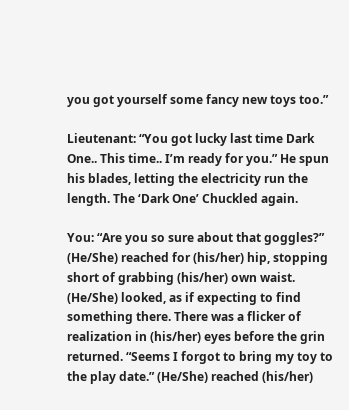you got yourself some fancy new toys too.”

Lieutenant: “You got lucky last time Dark One.. This time.. I’m ready for you.” He spun his blades, letting the electricity run the length. The ‘Dark One’ Chuckled again.

You: “Are you so sure about that goggles?” (He/She) reached for (his/her) hip, stopping short of grabbing (his/her) own waist. (He/She) looked, as if expecting to find something there. There was a flicker of realization in (his/her) eyes before the grin returned. “Seems I forgot to bring my toy to the play date.” (He/She) reached (his/her)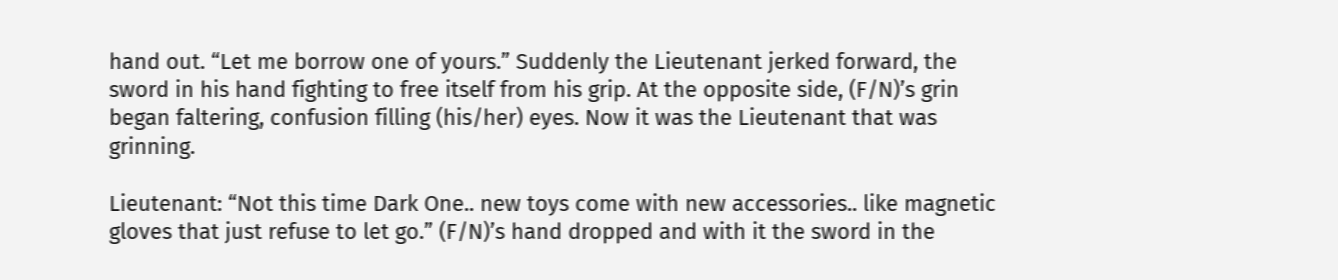hand out. “Let me borrow one of yours.” Suddenly the Lieutenant jerked forward, the sword in his hand fighting to free itself from his grip. At the opposite side, (F/N)’s grin began faltering, confusion filling (his/her) eyes. Now it was the Lieutenant that was grinning.

Lieutenant: “Not this time Dark One.. new toys come with new accessories.. like magnetic gloves that just refuse to let go.” (F/N)’s hand dropped and with it the sword in the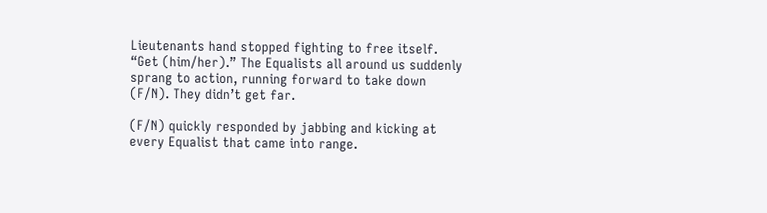Lieutenants hand stopped fighting to free itself. “Get (him/her).” The Equalists all around us suddenly sprang to action, running forward to take down (F/N). They didn’t get far.

(F/N) quickly responded by jabbing and kicking at every Equalist that came into range.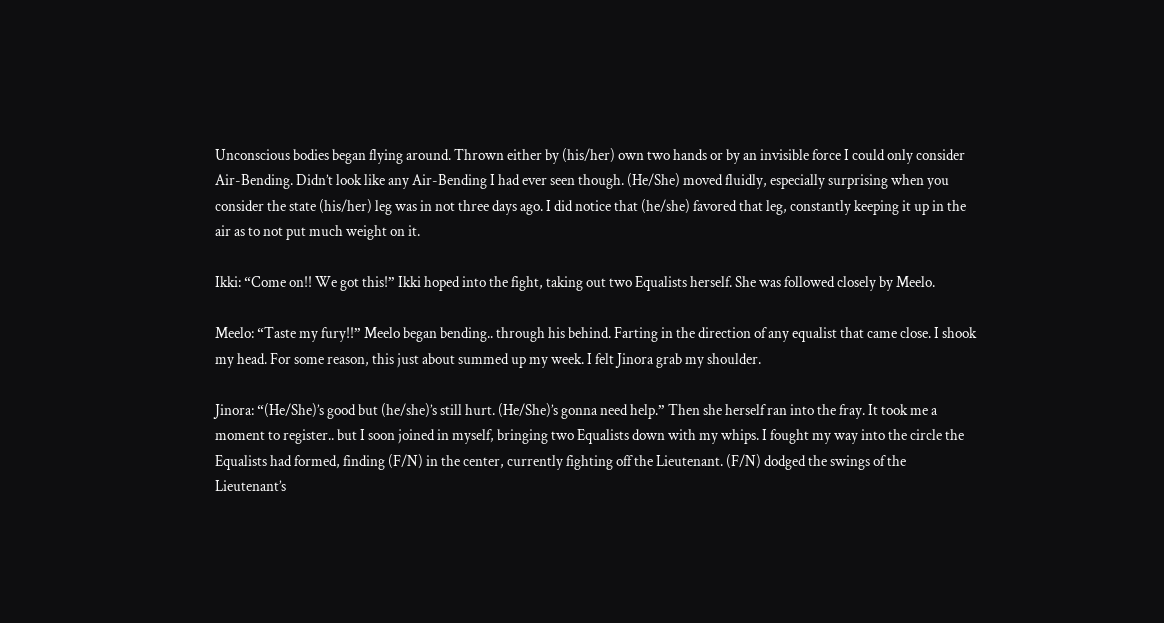Unconscious bodies began flying around. Thrown either by (his/her) own two hands or by an invisible force I could only consider Air-Bending. Didn’t look like any Air-Bending I had ever seen though. (He/She) moved fluidly, especially surprising when you consider the state (his/her) leg was in not three days ago. I did notice that (he/she) favored that leg, constantly keeping it up in the air as to not put much weight on it.

Ikki: “Come on!! We got this!” Ikki hoped into the fight, taking out two Equalists herself. She was followed closely by Meelo.

Meelo: “Taste my fury!!” Meelo began bending.. through his behind. Farting in the direction of any equalist that came close. I shook my head. For some reason, this just about summed up my week. I felt Jinora grab my shoulder.

Jinora: “(He/She)’s good but (he/she)’s still hurt. (He/She)’s gonna need help.” Then she herself ran into the fray. It took me a moment to register.. but I soon joined in myself, bringing two Equalists down with my whips. I fought my way into the circle the Equalists had formed, finding (F/N) in the center, currently fighting off the Lieutenant. (F/N) dodged the swings of the Lieutenant’s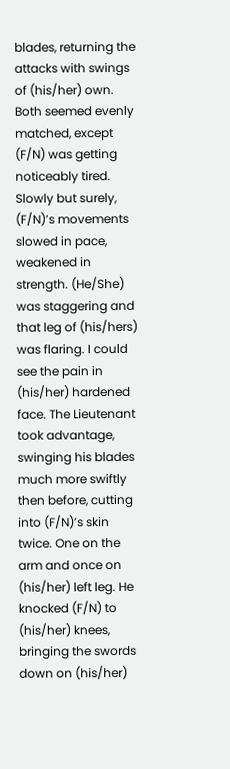blades, returning the attacks with swings of (his/her) own. Both seemed evenly matched, except (F/N) was getting noticeably tired.  Slowly but surely, (F/N)’s movements slowed in pace, weakened in strength. (He/She) was staggering and that leg of (his/hers) was flaring. I could see the pain in (his/her) hardened face. The Lieutenant took advantage, swinging his blades much more swiftly then before, cutting into (F/N)’s skin twice. One on the arm and once on (his/her) left leg. He knocked (F/N) to (his/her) knees, bringing the swords down on (his/her)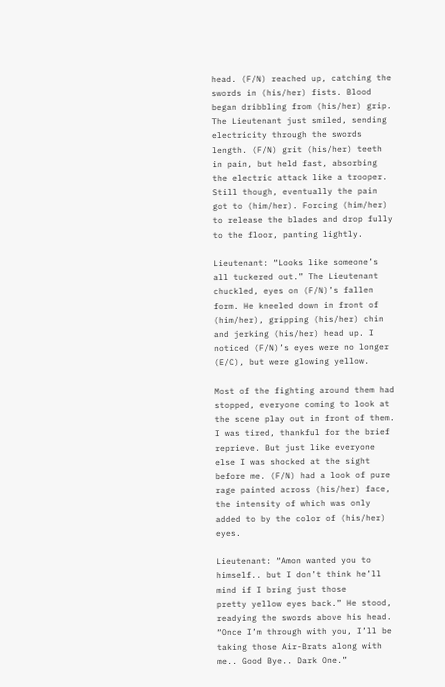head. (F/N) reached up, catching the swords in (his/her) fists. Blood began dribbling from (his/her) grip. The Lieutenant just smiled, sending electricity through the swords length. (F/N) grit (his/her) teeth in pain, but held fast, absorbing the electric attack like a trooper. Still though, eventually the pain got to (him/her). Forcing (him/her) to release the blades and drop fully to the floor, panting lightly.

Lieutenant: “Looks like someone’s all tuckered out.” The Lieutenant chuckled, eyes on (F/N)’s fallen form. He kneeled down in front of (him/her), gripping (his/her) chin and jerking (his/her) head up. I noticed (F/N)’s eyes were no longer (E/C), but were glowing yellow.

Most of the fighting around them had stopped, everyone coming to look at the scene play out in front of them. I was tired, thankful for the brief reprieve. But just like everyone else I was shocked at the sight before me. (F/N) had a look of pure rage painted across (his/her) face, the intensity of which was only added to by the color of (his/her) eyes.

Lieutenant: “Amon wanted you to himself.. but I don’t think he’ll mind if I bring just those
pretty yellow eyes back.” He stood, readying the swords above his head. “Once I’m through with you, I’ll be taking those Air-Brats along with me.. Good Bye.. Dark One.”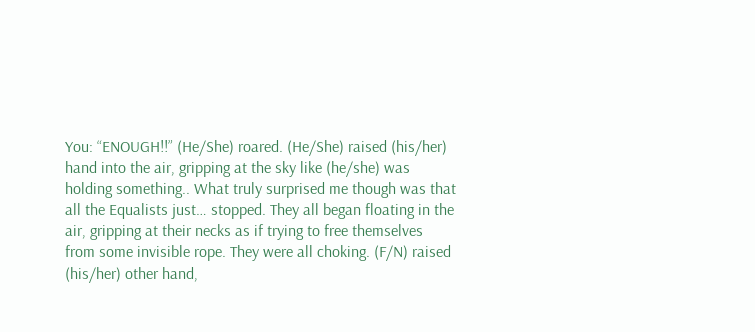You: “ENOUGH!!” (He/She) roared. (He/She) raised (his/her) hand into the air, gripping at the sky like (he/she) was holding something.. What truly surprised me though was that all the Equalists just… stopped. They all began floating in the air, gripping at their necks as if trying to free themselves from some invisible rope. They were all choking. (F/N) raised (his/her) other hand,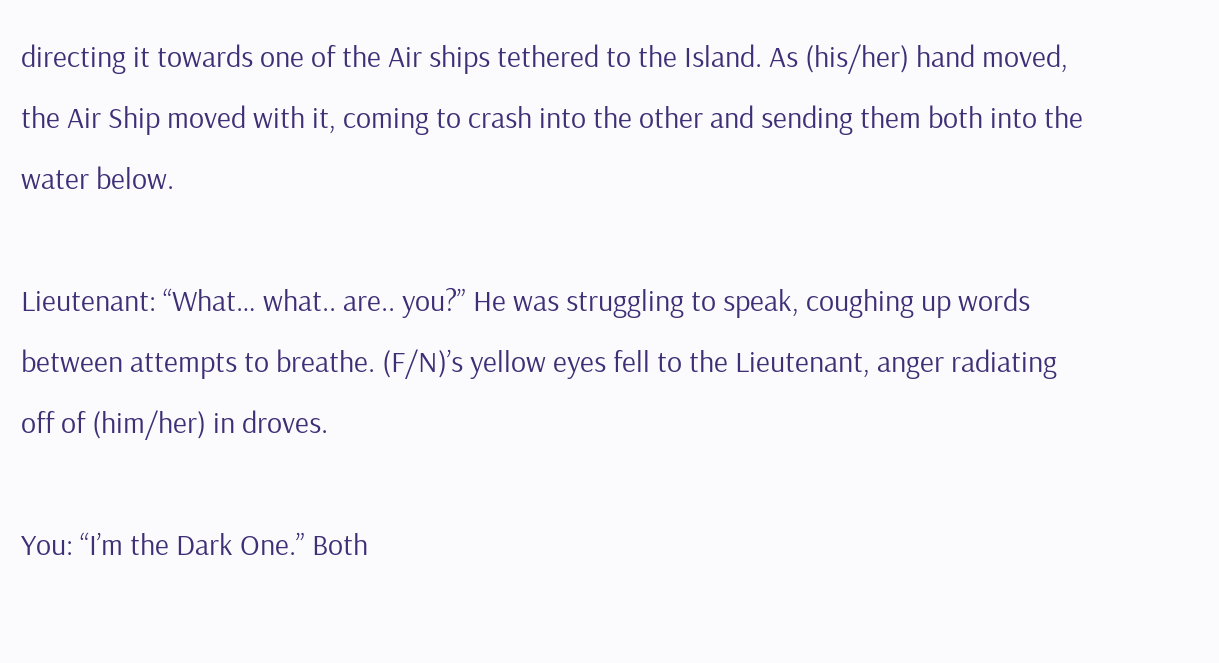directing it towards one of the Air ships tethered to the Island. As (his/her) hand moved, the Air Ship moved with it, coming to crash into the other and sending them both into the water below.

Lieutenant: “What… what.. are.. you?” He was struggling to speak, coughing up words between attempts to breathe. (F/N)’s yellow eyes fell to the Lieutenant, anger radiating off of (him/her) in droves.

You: “I’m the Dark One.” Both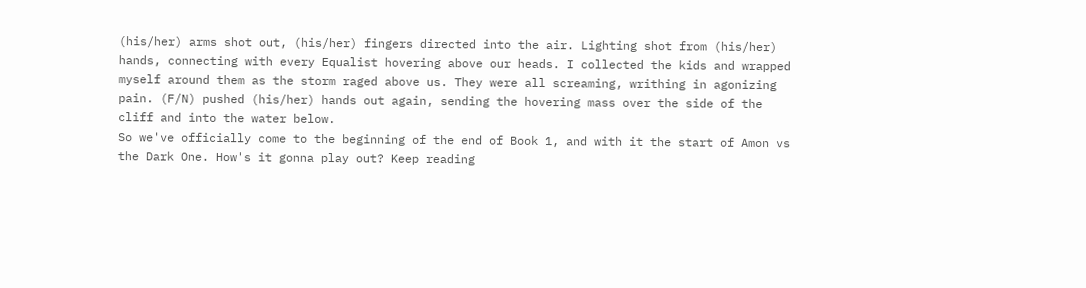(his/her) arms shot out, (his/her) fingers directed into the air. Lighting shot from (his/her) hands, connecting with every Equalist hovering above our heads. I collected the kids and wrapped myself around them as the storm raged above us. They were all screaming, writhing in agonizing pain. (F/N) pushed (his/her) hands out again, sending the hovering mass over the side of the cliff and into the water below.
So we've officially come to the beginning of the end of Book 1, and with it the start of Amon vs the Dark One. How's it gonna play out? Keep reading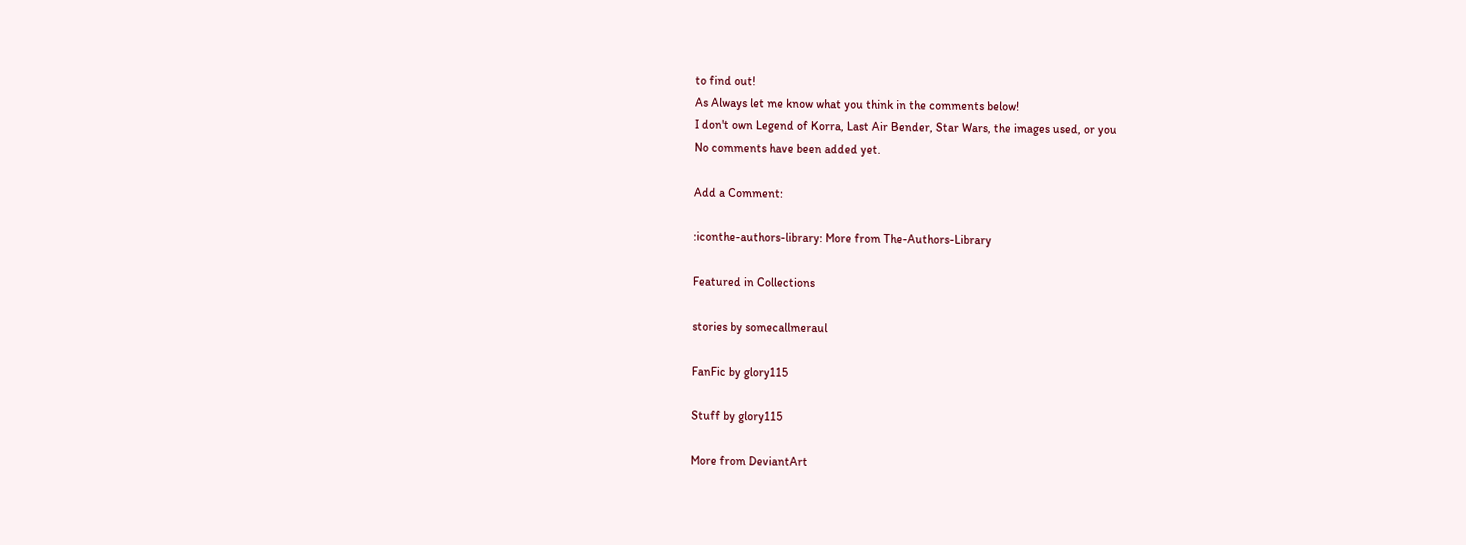to find out!
As Always let me know what you think in the comments below!
I don't own Legend of Korra, Last Air Bender, Star Wars, the images used, or you
No comments have been added yet.

Add a Comment:

:iconthe-authors-library: More from The-Authors-Library

Featured in Collections

stories by somecallmeraul

FanFic by glory115

Stuff by glory115

More from DeviantArt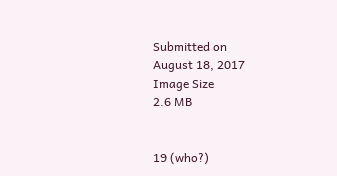Submitted on
August 18, 2017
Image Size
2.6 MB


19 (who?)